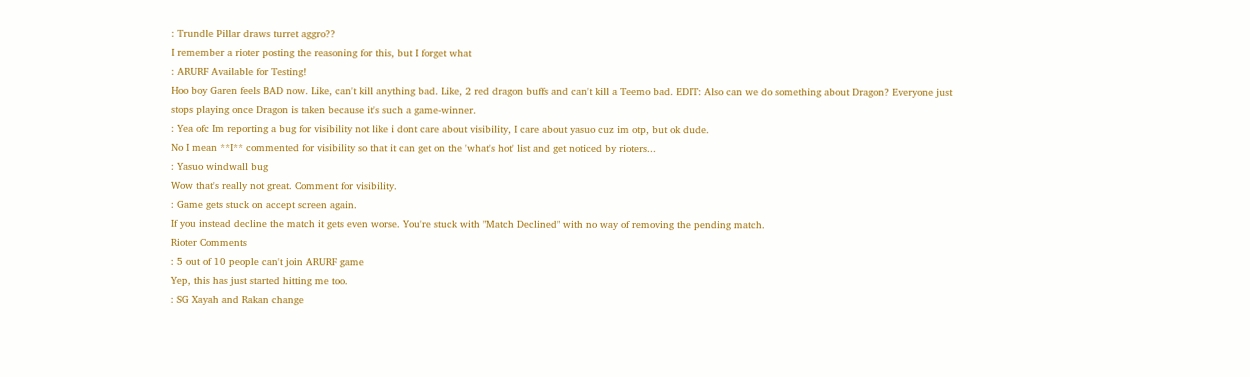: Trundle Pillar draws turret aggro??
I remember a rioter posting the reasoning for this, but I forget what
: ARURF Available for Testing!
Hoo boy Garen feels BAD now. Like, can't kill anything bad. Like, 2 red dragon buffs and can't kill a Teemo bad. EDIT: Also can we do something about Dragon? Everyone just stops playing once Dragon is taken because it's such a game-winner.
: Yea ofc Im reporting a bug for visibility not like i dont care about visibility, I care about yasuo cuz im otp, but ok dude.
No I mean **I** commented for visibility so that it can get on the 'what's hot' list and get noticed by rioters...
: Yasuo windwall bug
Wow that's really not great. Comment for visibility.
: Game gets stuck on accept screen again.
If you instead decline the match it gets even worse. You're stuck with "Match Declined" with no way of removing the pending match.
Rioter Comments
: 5 out of 10 people can't join ARURF game
Yep, this has just started hitting me too.
: SG Xayah and Rakan change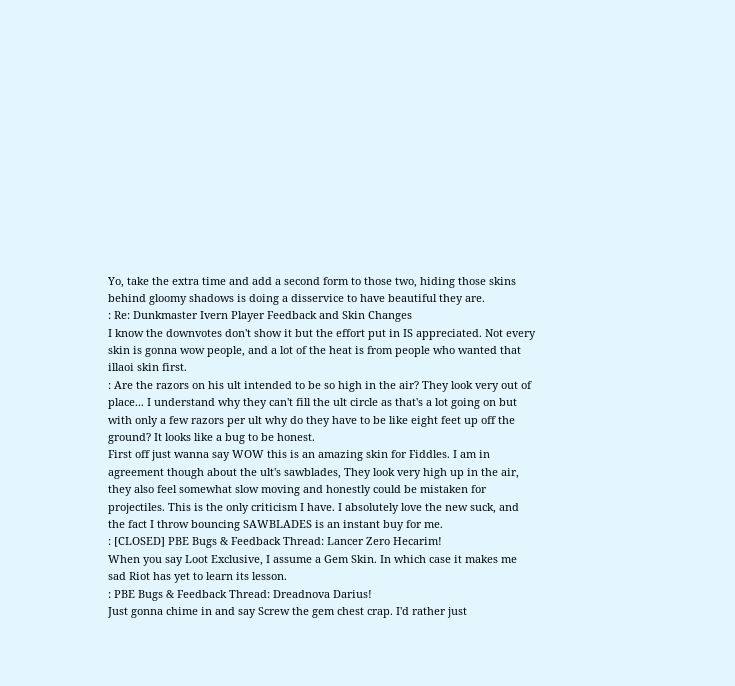Yo, take the extra time and add a second form to those two, hiding those skins behind gloomy shadows is doing a disservice to have beautiful they are.
: Re: Dunkmaster Ivern Player Feedback and Skin Changes
I know the downvotes don't show it but the effort put in IS appreciated. Not every skin is gonna wow people, and a lot of the heat is from people who wanted that illaoi skin first.
: Are the razors on his ult intended to be so high in the air? They look very out of place... I understand why they can't fill the ult circle as that's a lot going on but with only a few razors per ult why do they have to be like eight feet up off the ground? It looks like a bug to be honest.
First off just wanna say WOW this is an amazing skin for Fiddles. I am in agreement though about the ult's sawblades, They look very high up in the air, they also feel somewhat slow moving and honestly could be mistaken for projectiles. This is the only criticism I have. I absolutely love the new suck, and the fact I throw bouncing SAWBLADES is an instant buy for me.
: [CLOSED] PBE Bugs & Feedback Thread: Lancer Zero Hecarim!
When you say Loot Exclusive, I assume a Gem Skin. In which case it makes me sad Riot has yet to learn its lesson.
: PBE Bugs & Feedback Thread: Dreadnova Darius!
Just gonna chime in and say Screw the gem chest crap. I'd rather just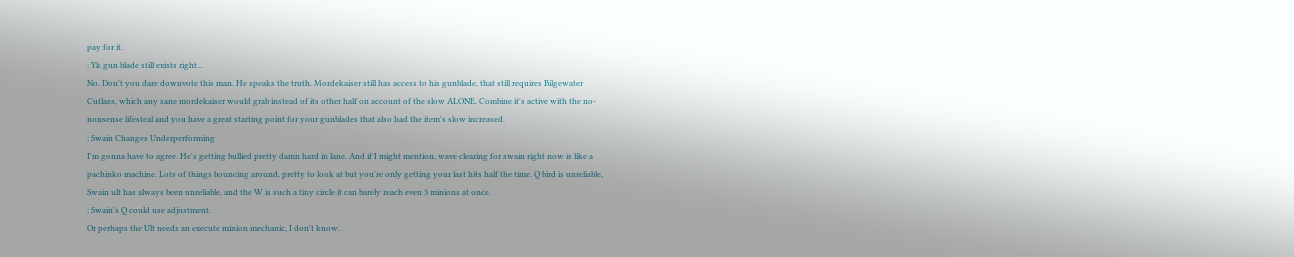pay for it.
: Yk gun blade still exists right...
No. Don't you dare downvote this man. He speaks the truth. Mordekaiser still has access to his gunblade, that still requires Bilgewater Cutlass, which any sane mordekaiser would grab instead of its other half on account of the slow ALONE. Combine it's active with the no-nonsense lifesteal and you have a great starting point for your gunblades that also had the item's slow increased.
: Swain Changes Underperforming
I'm gonna have to agree. He's getting bullied pretty damn hard in lane. And if I might mention, wave clearing for swain right now is like a pachinko machine. Lots of things bouncing around, pretty to look at but you're only getting your last hits half the time. Q bird is unreliable, Swain ult has always been unreliable, and the W is such a tiny circle it can barely reach even 3 minions at once.
: Swain's Q could use adjustment.
Or perhaps the Ult needs an execute minion mechanic, I don't know.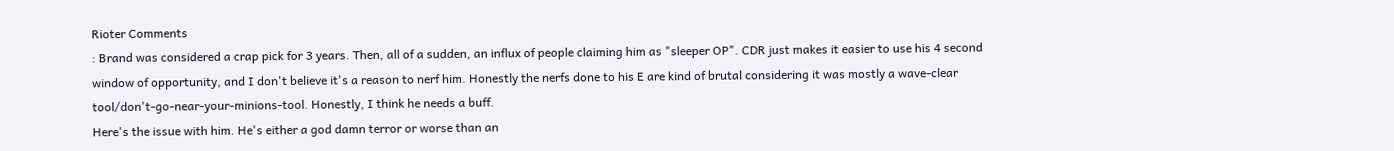Rioter Comments
: Brand was considered a crap pick for 3 years. Then, all of a sudden, an influx of people claiming him as "sleeper OP". CDR just makes it easier to use his 4 second window of opportunity, and I don't believe it's a reason to nerf him. Honestly the nerfs done to his E are kind of brutal considering it was mostly a wave-clear tool/don't-go-near-your-minions-tool. Honestly, I think he needs a buff.
Here's the issue with him. He's either a god damn terror or worse than an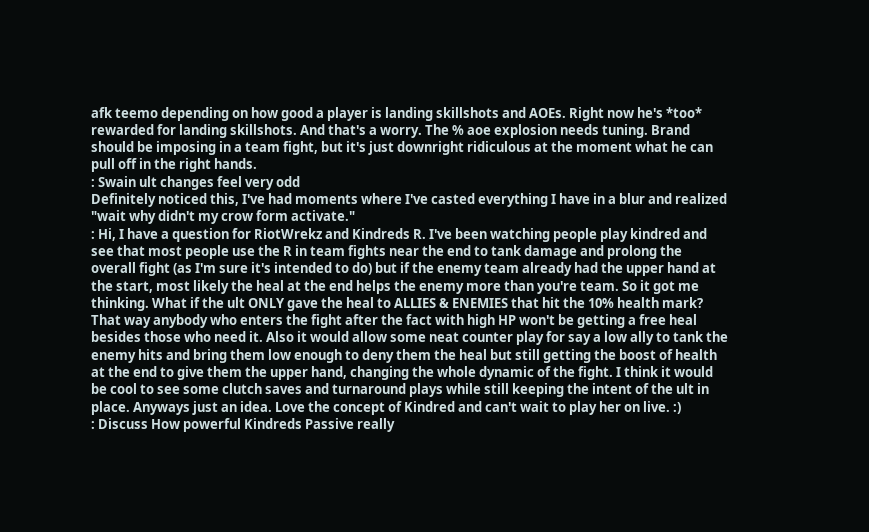afk teemo depending on how good a player is landing skillshots and AOEs. Right now he's *too* rewarded for landing skillshots. And that's a worry. The % aoe explosion needs tuning. Brand should be imposing in a team fight, but it's just downright ridiculous at the moment what he can pull off in the right hands.
: Swain ult changes feel very odd
Definitely noticed this, I've had moments where I've casted everything I have in a blur and realized "wait why didn't my crow form activate."
: Hi, I have a question for RiotWrekz and Kindreds R. I've been watching people play kindred and see that most people use the R in team fights near the end to tank damage and prolong the overall fight (as I'm sure it's intended to do) but if the enemy team already had the upper hand at the start, most likely the heal at the end helps the enemy more than you're team. So it got me thinking. What if the ult ONLY gave the heal to ALLIES & ENEMIES that hit the 10% health mark? That way anybody who enters the fight after the fact with high HP won't be getting a free heal besides those who need it. Also it would allow some neat counter play for say a low ally to tank the enemy hits and bring them low enough to deny them the heal but still getting the boost of health at the end to give them the upper hand, changing the whole dynamic of the fight. I think it would be cool to see some clutch saves and turnaround plays while still keeping the intent of the ult in place. Anyways just an idea. Love the concept of Kindred and can't wait to play her on live. :)
: Discuss How powerful Kindreds Passive really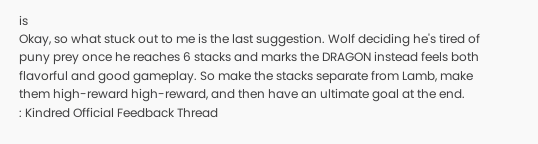is
Okay, so what stuck out to me is the last suggestion. Wolf deciding he's tired of puny prey once he reaches 6 stacks and marks the DRAGON instead feels both flavorful and good gameplay. So make the stacks separate from Lamb, make them high-reward high-reward, and then have an ultimate goal at the end.
: Kindred Official Feedback Thread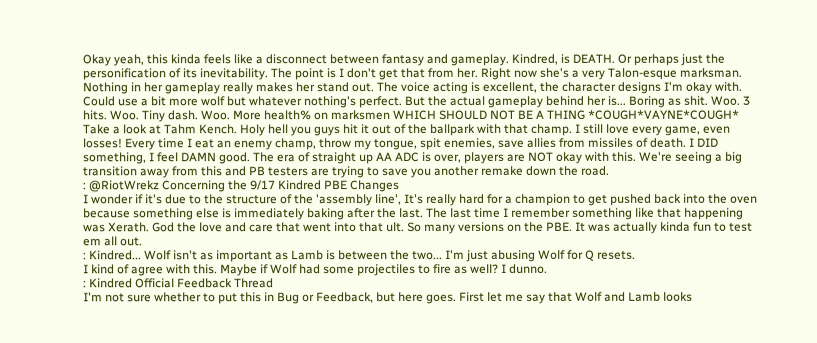Okay yeah, this kinda feels like a disconnect between fantasy and gameplay. Kindred, is DEATH. Or perhaps just the personification of its inevitability. The point is I don't get that from her. Right now she's a very Talon-esque marksman. Nothing in her gameplay really makes her stand out. The voice acting is excellent, the character designs I'm okay with. Could use a bit more wolf but whatever nothing's perfect. But the actual gameplay behind her is... Boring as shit. Woo. 3 hits. Woo. Tiny dash. Woo. More health% on marksmen WHICH SHOULD NOT BE A THING *COUGH*VAYNE*COUGH* Take a look at Tahm Kench. Holy hell you guys hit it out of the ballpark with that champ. I still love every game, even losses! Every time I eat an enemy champ, throw my tongue, spit enemies, save allies from missiles of death. I DID something, I feel DAMN good. The era of straight up AA ADC is over, players are NOT okay with this. We're seeing a big transition away from this and PB testers are trying to save you another remake down the road.
: @RiotWrekz Concerning the 9/17 Kindred PBE Changes
I wonder if it's due to the structure of the 'assembly line', It's really hard for a champion to get pushed back into the oven because something else is immediately baking after the last. The last time I remember something like that happening was Xerath. God the love and care that went into that ult. So many versions on the PBE. It was actually kinda fun to test em all out.
: Kindred... Wolf isn't as important as Lamb is between the two... I'm just abusing Wolf for Q resets.
I kind of agree with this. Maybe if Wolf had some projectiles to fire as well? I dunno.
: Kindred Official Feedback Thread
I'm not sure whether to put this in Bug or Feedback, but here goes. First let me say that Wolf and Lamb looks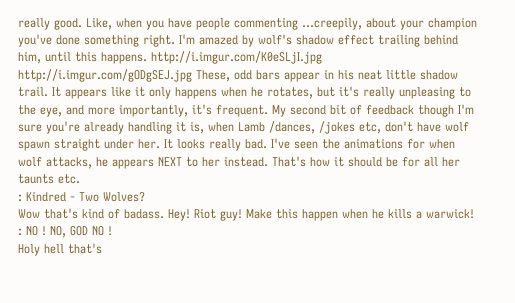really good. Like, when you have people commenting ...creepily, about your champion you've done something right. I'm amazed by wolf's shadow effect trailing behind him, until this happens. http://i.imgur.com/K0eSLjI.jpg http://i.imgur.com/gODgSEJ.jpg These, odd bars appear in his neat little shadow trail. It appears like it only happens when he rotates, but it's really unpleasing to the eye, and more importantly, it's frequent. My second bit of feedback though I'm sure you're already handling it is, when Lamb /dances, /jokes etc, don't have wolf spawn straight under her. It looks really bad. I've seen the animations for when wolf attacks, he appears NEXT to her instead. That's how it should be for all her taunts etc.
: Kindred - Two Wolves?
Wow that's kind of badass. Hey! Riot guy! Make this happen when he kills a warwick!
: NO ! NO, GOD NO !
Holy hell that's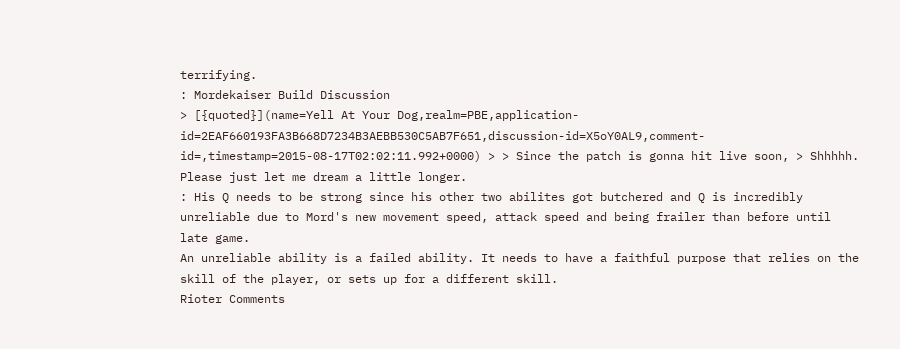terrifying.
: Mordekaiser Build Discussion
> [{quoted}](name=Yell At Your Dog,realm=PBE,application-id=2EAF660193FA3B668D7234B3AEBB530C5AB7F651,discussion-id=X5oY0AL9,comment-id=,timestamp=2015-08-17T02:02:11.992+0000) > > Since the patch is gonna hit live soon, > Shhhhh. Please just let me dream a little longer.
: His Q needs to be strong since his other two abilites got butchered and Q is incredibly unreliable due to Mord's new movement speed, attack speed and being frailer than before until late game.
An unreliable ability is a failed ability. It needs to have a faithful purpose that relies on the skill of the player, or sets up for a different skill.
Rioter Comments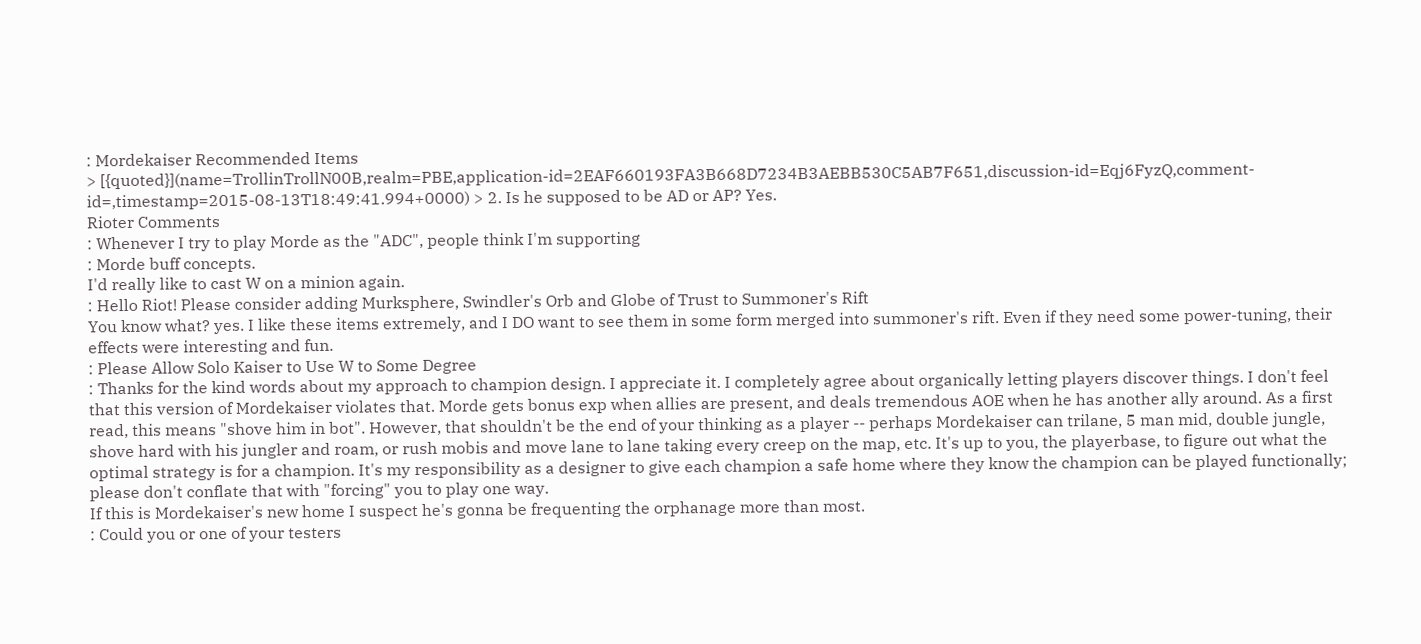: Mordekaiser Recommended Items
> [{quoted}](name=TrollinTrollN00B,realm=PBE,application-id=2EAF660193FA3B668D7234B3AEBB530C5AB7F651,discussion-id=Eqj6FyzQ,comment-id=,timestamp=2015-08-13T18:49:41.994+0000) > 2. Is he supposed to be AD or AP? Yes.
Rioter Comments
: Whenever I try to play Morde as the "ADC", people think I'm supporting
: Morde buff concepts.
I'd really like to cast W on a minion again.
: Hello Riot! Please consider adding Murksphere, Swindler's Orb and Globe of Trust to Summoner's Rift
You know what? yes. I like these items extremely, and I DO want to see them in some form merged into summoner's rift. Even if they need some power-tuning, their effects were interesting and fun.
: Please Allow Solo Kaiser to Use W to Some Degree
: Thanks for the kind words about my approach to champion design. I appreciate it. I completely agree about organically letting players discover things. I don't feel that this version of Mordekaiser violates that. Morde gets bonus exp when allies are present, and deals tremendous AOE when he has another ally around. As a first read, this means "shove him in bot". However, that shouldn't be the end of your thinking as a player -- perhaps Mordekaiser can trilane, 5 man mid, double jungle, shove hard with his jungler and roam, or rush mobis and move lane to lane taking every creep on the map, etc. It's up to you, the playerbase, to figure out what the optimal strategy is for a champion. It's my responsibility as a designer to give each champion a safe home where they know the champion can be played functionally; please don't conflate that with "forcing" you to play one way.
If this is Mordekaiser's new home I suspect he's gonna be frequenting the orphanage more than most.
: Could you or one of your testers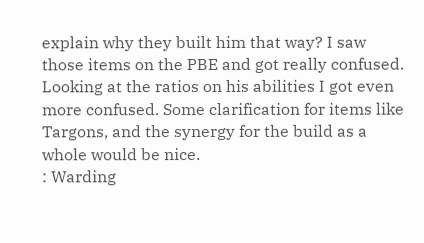explain why they built him that way? I saw those items on the PBE and got really confused. Looking at the ratios on his abilities I got even more confused. Some clarification for items like Targons, and the synergy for the build as a whole would be nice.
: Warding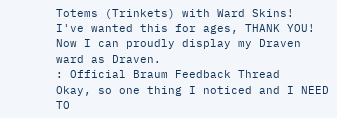Totems (Trinkets) with Ward Skins!
I've wanted this for ages, THANK YOU! Now I can proudly display my Draven ward as Draven.
: Official Braum Feedback Thread
Okay, so one thing I noticed and I NEED TO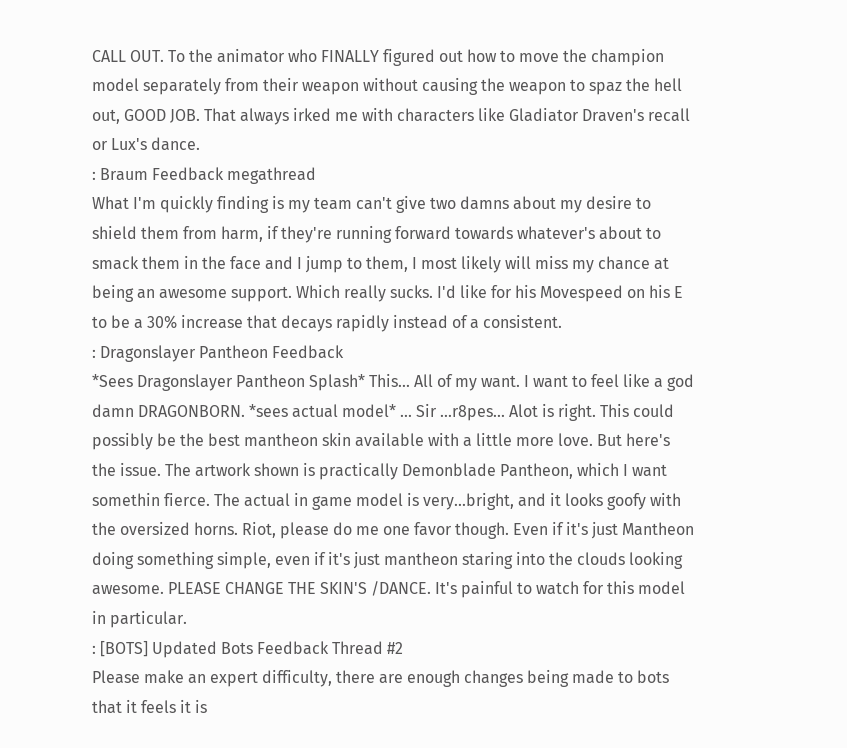CALL OUT. To the animator who FINALLY figured out how to move the champion model separately from their weapon without causing the weapon to spaz the hell out, GOOD JOB. That always irked me with characters like Gladiator Draven's recall or Lux's dance.
: Braum Feedback megathread
What I'm quickly finding is my team can't give two damns about my desire to shield them from harm, if they're running forward towards whatever's about to smack them in the face and I jump to them, I most likely will miss my chance at being an awesome support. Which really sucks. I'd like for his Movespeed on his E to be a 30% increase that decays rapidly instead of a consistent.
: Dragonslayer Pantheon Feedback
*Sees Dragonslayer Pantheon Splash* This... All of my want. I want to feel like a god damn DRAGONBORN. *sees actual model* ... Sir ...r8pes... Alot is right. This could possibly be the best mantheon skin available with a little more love. But here's the issue. The artwork shown is practically Demonblade Pantheon, which I want somethin fierce. The actual in game model is very...bright, and it looks goofy with the oversized horns. Riot, please do me one favor though. Even if it's just Mantheon doing something simple, even if it's just mantheon staring into the clouds looking awesome. PLEASE CHANGE THE SKIN'S /DANCE. It's painful to watch for this model in particular.
: [BOTS] Updated Bots Feedback Thread #2
Please make an expert difficulty, there are enough changes being made to bots that it feels it is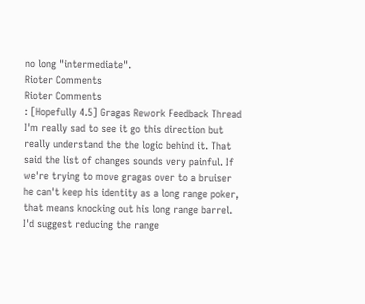no long "intermediate".
Rioter Comments
Rioter Comments
: [Hopefully 4.5] Gragas Rework Feedback Thread
I'm really sad to see it go this direction but really understand the the logic behind it. That said the list of changes sounds very painful. If we're trying to move gragas over to a bruiser he can't keep his identity as a long range poker, that means knocking out his long range barrel. I'd suggest reducing the range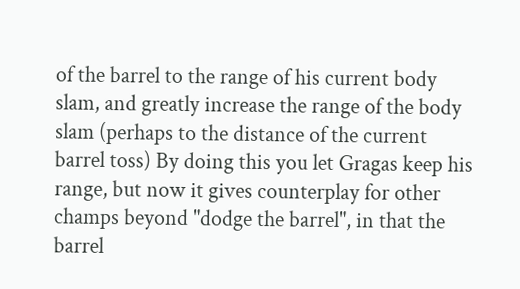of the barrel to the range of his current body slam, and greatly increase the range of the body slam (perhaps to the distance of the current barrel toss) By doing this you let Gragas keep his range, but now it gives counterplay for other champs beyond "dodge the barrel", in that the barrel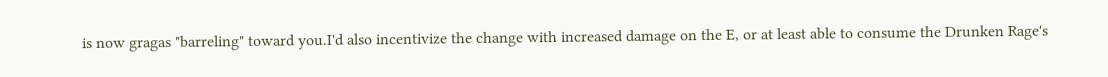is now gragas "barreling" toward you.I'd also incentivize the change with increased damage on the E, or at least able to consume the Drunken Rage's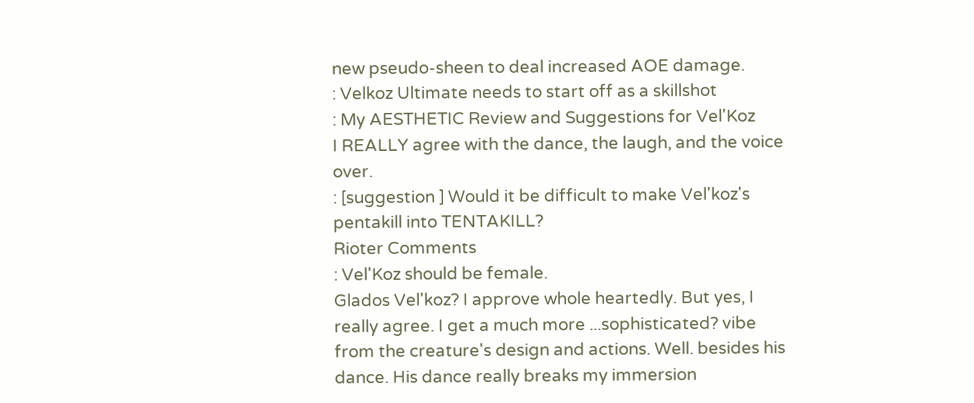new pseudo-sheen to deal increased AOE damage.
: Velkoz Ultimate needs to start off as a skillshot
: My AESTHETIC Review and Suggestions for Vel'Koz
I REALLY agree with the dance, the laugh, and the voice over.
: [suggestion ] Would it be difficult to make Vel'koz's pentakill into TENTAKILL?
Rioter Comments
: Vel'Koz should be female.
Glados Vel'koz? I approve whole heartedly. But yes, I really agree. I get a much more ...sophisticated? vibe from the creature's design and actions. Well. besides his dance. His dance really breaks my immersion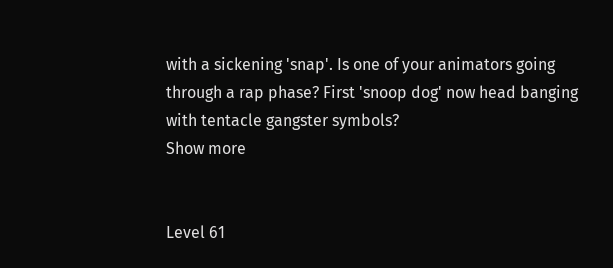with a sickening 'snap'. Is one of your animators going through a rap phase? First 'snoop dog' now head banging with tentacle gangster symbols?
Show more


Level 61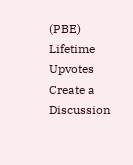(PBE)
Lifetime Upvotes
Create a Discussion